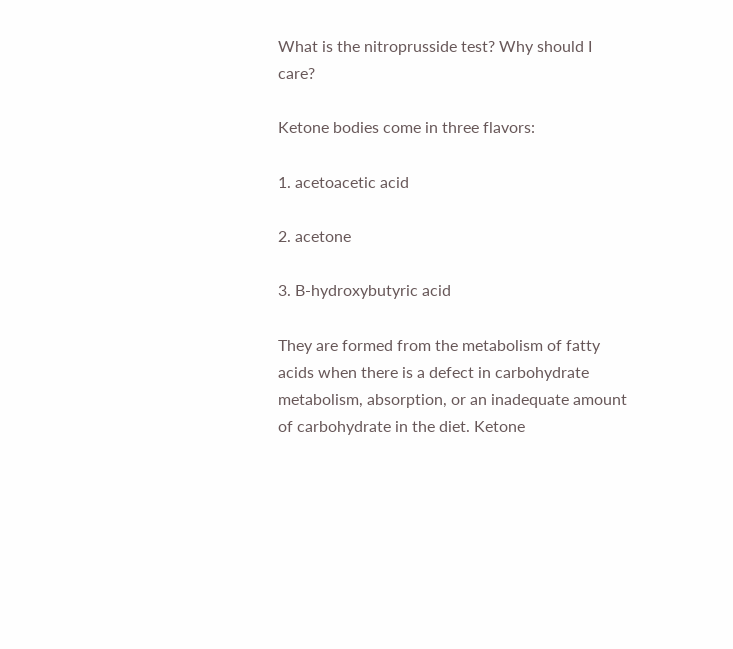What is the nitroprusside test? Why should I care?

Ketone bodies come in three flavors:

1. acetoacetic acid

2. acetone

3. B-hydroxybutyric acid

They are formed from the metabolism of fatty acids when there is a defect in carbohydrate metabolism, absorption, or an inadequate amount of carbohydrate in the diet. Ketone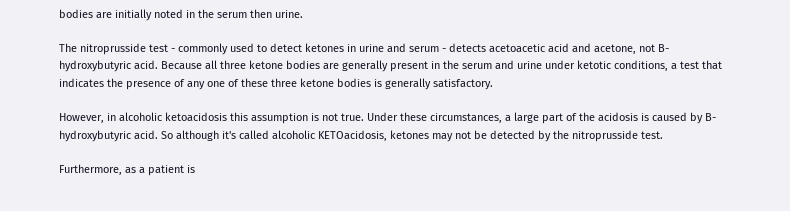bodies are initially noted in the serum then urine.

The nitroprusside test - commonly used to detect ketones in urine and serum - detects acetoacetic acid and acetone, not B-hydroxybutyric acid. Because all three ketone bodies are generally present in the serum and urine under ketotic conditions, a test that indicates the presence of any one of these three ketone bodies is generally satisfactory.

However, in alcoholic ketoacidosis this assumption is not true. Under these circumstances, a large part of the acidosis is caused by B-hydroxybutyric acid. So although it's called alcoholic KETOacidosis, ketones may not be detected by the nitroprusside test.

Furthermore, as a patient is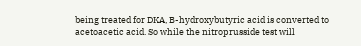being treated for DKA, B-hydroxybutyric acid is converted to acetoacetic acid. So while the nitroprusside test will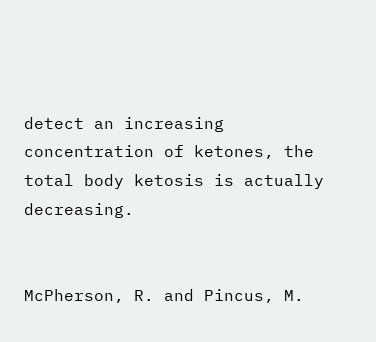detect an increasing concentration of ketones, the total body ketosis is actually decreasing.


McPherson, R. and Pincus, M.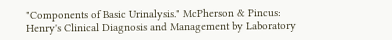"Components of Basic Urinalysis." McPherson & Pincus: Henry's Clinical Diagnosis and Management by Laboratory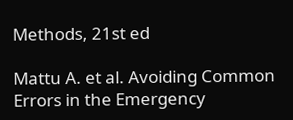Methods, 21st ed

Mattu A. et al. Avoiding Common Errors in the Emergency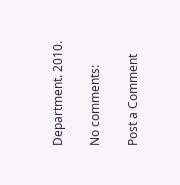Department. 2010.

No comments:

Post a Comment